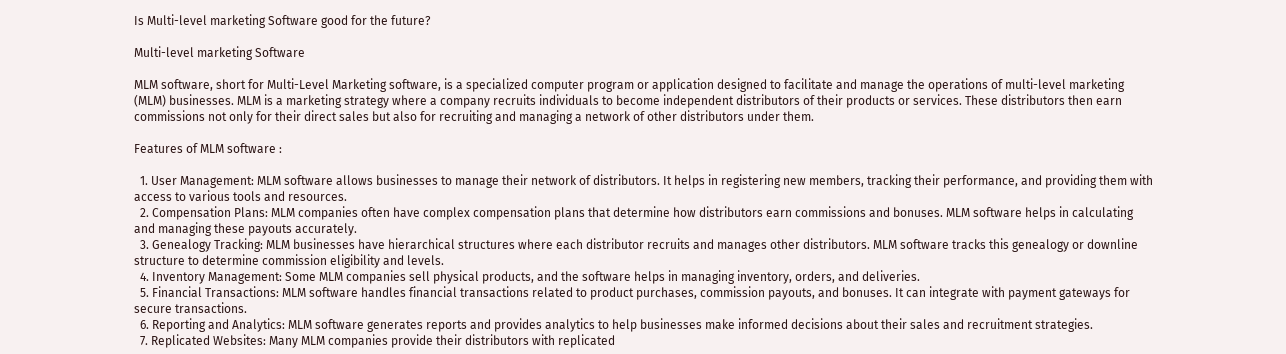Is Multi-level marketing Software good for the future?

Multi-level marketing Software

MLM software, short for Multi-Level Marketing software, is a specialized computer program or application designed to facilitate and manage the operations of multi-level marketing (MLM) businesses. MLM is a marketing strategy where a company recruits individuals to become independent distributors of their products or services. These distributors then earn commissions not only for their direct sales but also for recruiting and managing a network of other distributors under them.

Features of MLM software :

  1. User Management: MLM software allows businesses to manage their network of distributors. It helps in registering new members, tracking their performance, and providing them with access to various tools and resources.
  2. Compensation Plans: MLM companies often have complex compensation plans that determine how distributors earn commissions and bonuses. MLM software helps in calculating and managing these payouts accurately.
  3. Genealogy Tracking: MLM businesses have hierarchical structures where each distributor recruits and manages other distributors. MLM software tracks this genealogy or downline structure to determine commission eligibility and levels.
  4. Inventory Management: Some MLM companies sell physical products, and the software helps in managing inventory, orders, and deliveries.
  5. Financial Transactions: MLM software handles financial transactions related to product purchases, commission payouts, and bonuses. It can integrate with payment gateways for secure transactions.
  6. Reporting and Analytics: MLM software generates reports and provides analytics to help businesses make informed decisions about their sales and recruitment strategies.
  7. Replicated Websites: Many MLM companies provide their distributors with replicated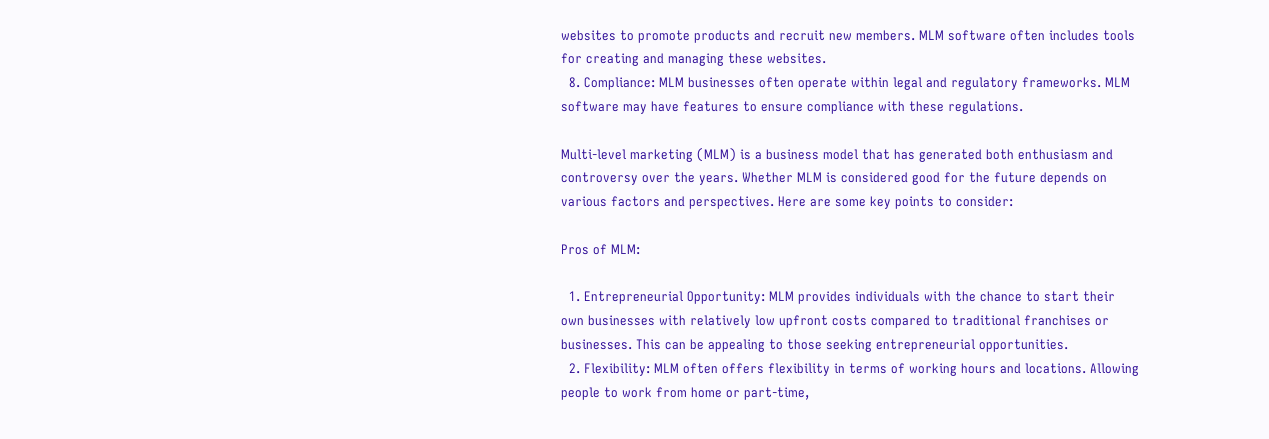websites to promote products and recruit new members. MLM software often includes tools for creating and managing these websites.
  8. Compliance: MLM businesses often operate within legal and regulatory frameworks. MLM software may have features to ensure compliance with these regulations.

Multi-level marketing (MLM) is a business model that has generated both enthusiasm and controversy over the years. Whether MLM is considered good for the future depends on various factors and perspectives. Here are some key points to consider:

Pros of MLM:

  1. Entrepreneurial Opportunity: MLM provides individuals with the chance to start their own businesses with relatively low upfront costs compared to traditional franchises or businesses. This can be appealing to those seeking entrepreneurial opportunities.
  2. Flexibility: MLM often offers flexibility in terms of working hours and locations. Allowing people to work from home or part-time,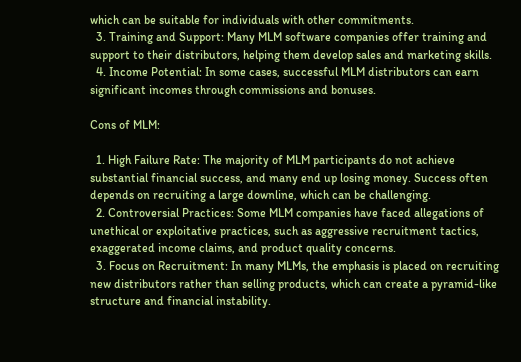which can be suitable for individuals with other commitments.
  3. Training and Support: Many MLM software companies offer training and support to their distributors, helping them develop sales and marketing skills.
  4. Income Potential: In some cases, successful MLM distributors can earn significant incomes through commissions and bonuses.

Cons of MLM:

  1. High Failure Rate: The majority of MLM participants do not achieve substantial financial success, and many end up losing money. Success often depends on recruiting a large downline, which can be challenging.
  2. Controversial Practices: Some MLM companies have faced allegations of unethical or exploitative practices, such as aggressive recruitment tactics, exaggerated income claims, and product quality concerns.
  3. Focus on Recruitment: In many MLMs, the emphasis is placed on recruiting new distributors rather than selling products, which can create a pyramid-like structure and financial instability.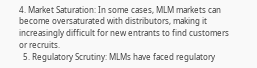4. Market Saturation: In some cases, MLM markets can become oversaturated with distributors, making it increasingly difficult for new entrants to find customers or recruits.
  5. Regulatory Scrutiny: MLMs have faced regulatory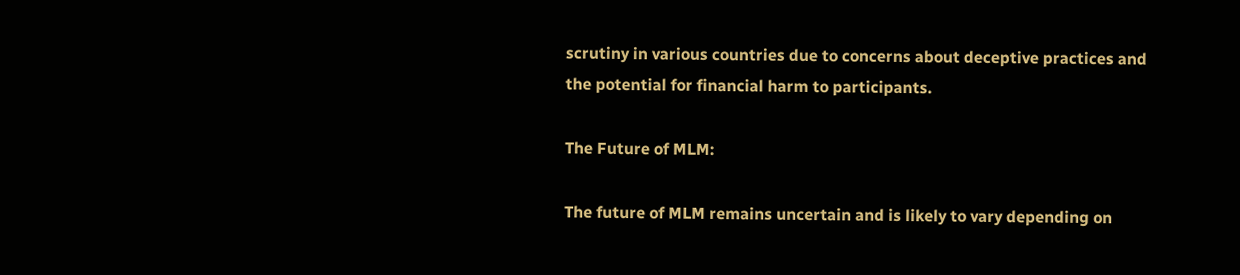scrutiny in various countries due to concerns about deceptive practices and the potential for financial harm to participants.

The Future of MLM:

The future of MLM remains uncertain and is likely to vary depending on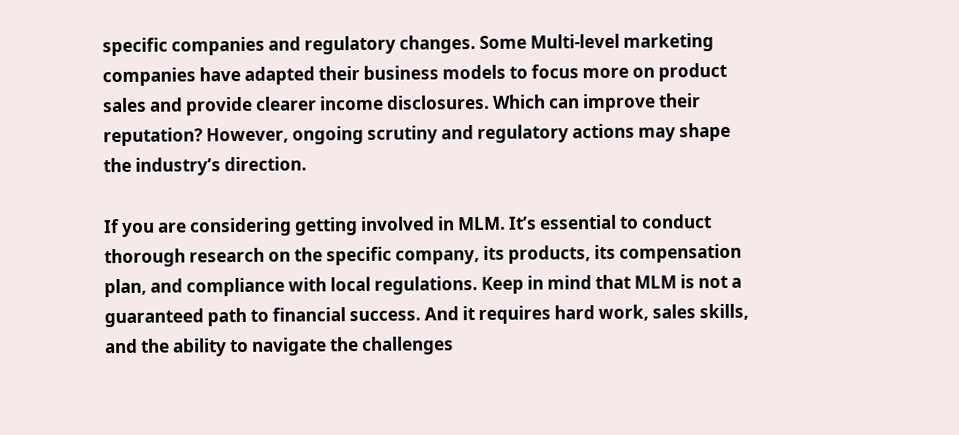specific companies and regulatory changes. Some Multi-level marketing companies have adapted their business models to focus more on product sales and provide clearer income disclosures. Which can improve their reputation? However, ongoing scrutiny and regulatory actions may shape the industry’s direction.

If you are considering getting involved in MLM. It’s essential to conduct thorough research on the specific company, its products, its compensation plan, and compliance with local regulations. Keep in mind that MLM is not a guaranteed path to financial success. And it requires hard work, sales skills, and the ability to navigate the challenges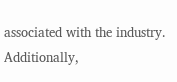associated with the industry. Additionally,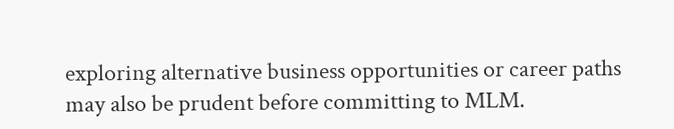exploring alternative business opportunities or career paths may also be prudent before committing to MLM.